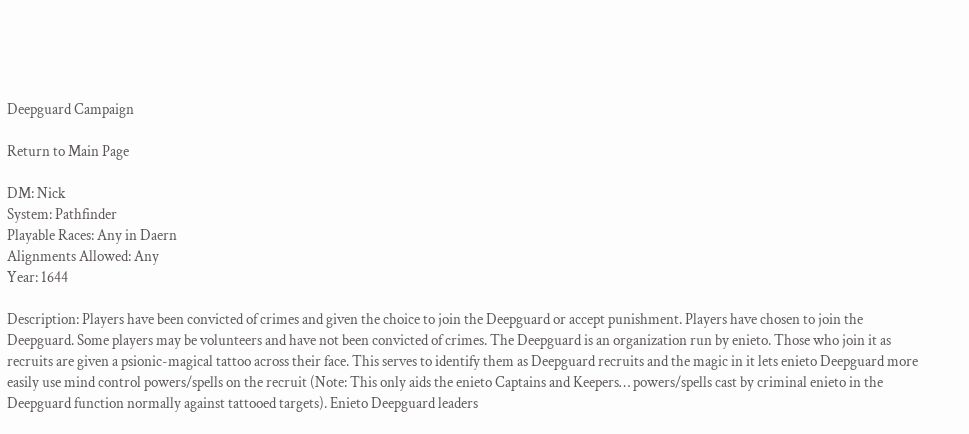Deepguard Campaign

Return to Main Page

DM: Nick
System: Pathfinder
Playable Races: Any in Daern
Alignments Allowed: Any
Year: 1644

Description: Players have been convicted of crimes and given the choice to join the Deepguard or accept punishment. Players have chosen to join the Deepguard. Some players may be volunteers and have not been convicted of crimes. The Deepguard is an organization run by enieto. Those who join it as recruits are given a psionic-magical tattoo across their face. This serves to identify them as Deepguard recruits and the magic in it lets enieto Deepguard more easily use mind control powers/spells on the recruit (Note: This only aids the enieto Captains and Keepers… powers/spells cast by criminal enieto in the Deepguard function normally against tattooed targets). Enieto Deepguard leaders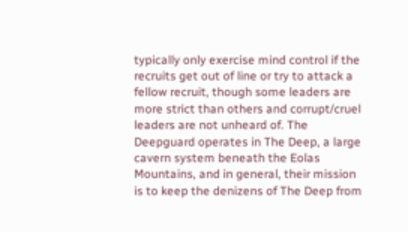typically only exercise mind control if the recruits get out of line or try to attack a fellow recruit, though some leaders are more strict than others and corrupt/cruel leaders are not unheard of. The Deepguard operates in The Deep, a large cavern system beneath the Eolas Mountains, and in general, their mission is to keep the denizens of The Deep from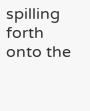spilling forth onto the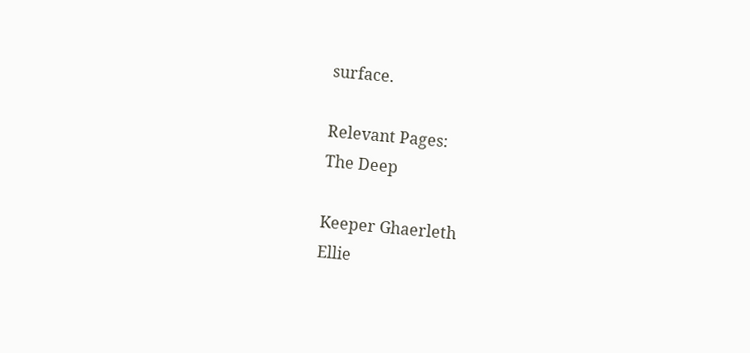surface.

Relevant Pages:
The Deep

Keeper Ghaerleth
Ellie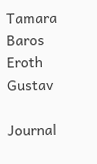Tamara Baros
Eroth Gustav

Journal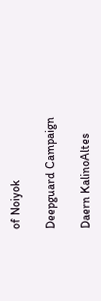of Noiyok

Deepguard Campaign

Daern KalinoAltes